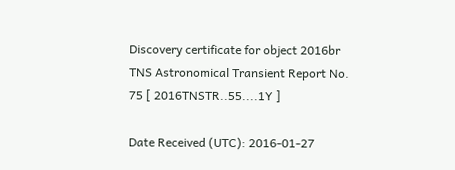Discovery certificate for object 2016br
TNS Astronomical Transient Report No. 75 [ 2016TNSTR..55....1Y ]

Date Received (UTC): 2016-01-27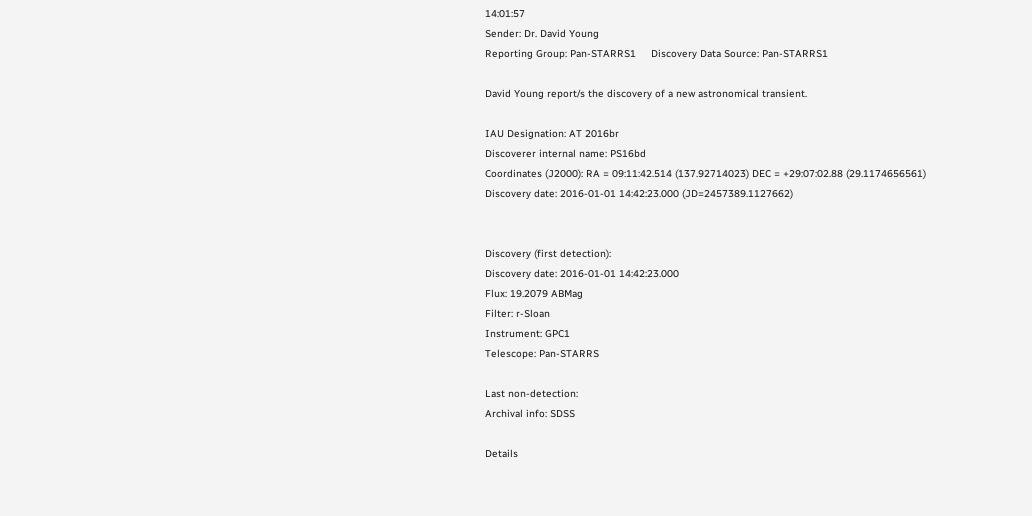14:01:57
Sender: Dr. David Young
Reporting Group: Pan-STARRS1     Discovery Data Source: Pan-STARRS1

David Young report/s the discovery of a new astronomical transient.

IAU Designation: AT 2016br
Discoverer internal name: PS16bd
Coordinates (J2000): RA = 09:11:42.514 (137.92714023) DEC = +29:07:02.88 (29.1174656561)
Discovery date: 2016-01-01 14:42:23.000 (JD=2457389.1127662)


Discovery (first detection):
Discovery date: 2016-01-01 14:42:23.000
Flux: 19.2079 ABMag
Filter: r-Sloan
Instrument: GPC1
Telescope: Pan-STARRS

Last non-detection:
Archival info: SDSS

Details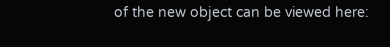of the new object can be viewed here: